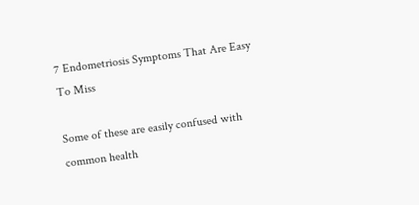7 Endometriosis Symptoms That Are Easy To Miss

Some of these are easily confused with common health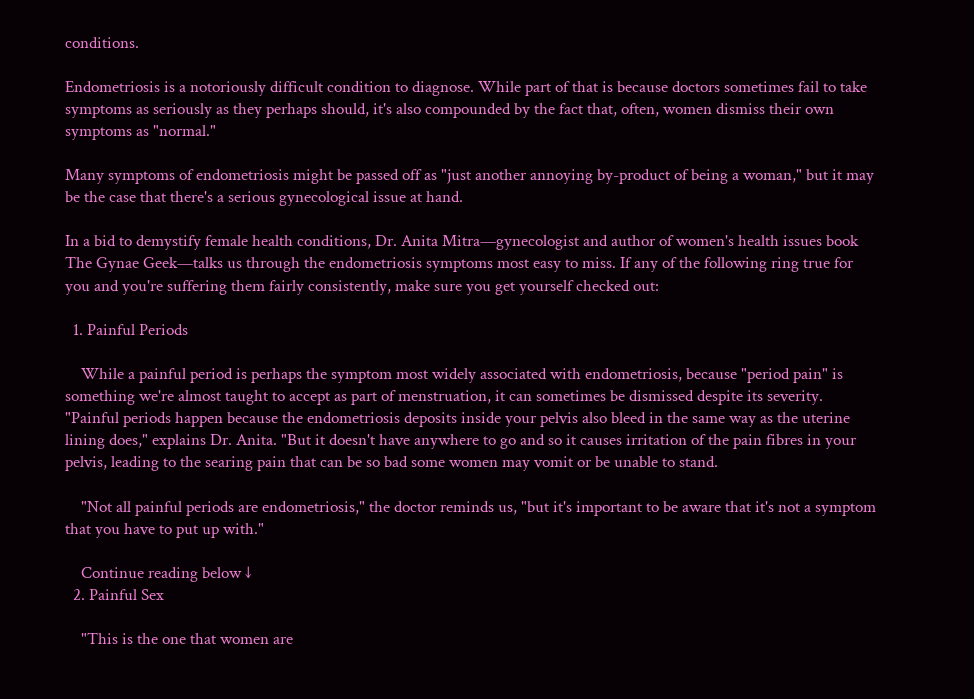conditions.

Endometriosis is a notoriously difficult condition to diagnose. While part of that is because doctors sometimes fail to take symptoms as seriously as they perhaps should, it's also compounded by the fact that, often, women dismiss their own symptoms as "normal."

Many symptoms of endometriosis might be passed off as "just another annoying by-product of being a woman," but it may be the case that there's a serious gynecological issue at hand.

In a bid to demystify female health conditions, Dr. Anita Mitra—gynecologist and author of women's health issues book The Gynae Geek—talks us through the endometriosis symptoms most easy to miss. If any of the following ring true for you and you're suffering them fairly consistently, make sure you get yourself checked out:

  1. Painful Periods

    While a painful period is perhaps the symptom most widely associated with endometriosis, because "period pain" is something we're almost taught to accept as part of menstruation, it can sometimes be dismissed despite its severity. "Painful periods happen because the endometriosis deposits inside your pelvis also bleed in the same way as the uterine lining does," explains Dr. Anita. "But it doesn't have anywhere to go and so it causes irritation of the pain fibres in your pelvis, leading to the searing pain that can be so bad some women may vomit or be unable to stand.

    "Not all painful periods are endometriosis," the doctor reminds us, "but it's important to be aware that it's not a symptom that you have to put up with."

    Continue reading below ↓
  2. Painful Sex

    "This is the one that women are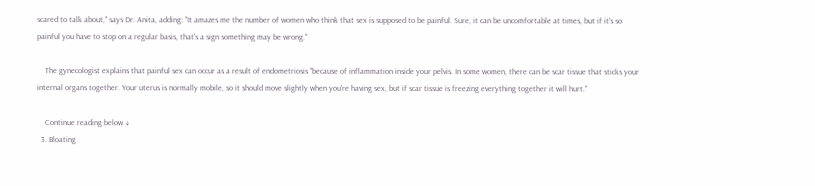scared to talk about," says Dr. Anita, adding: "It amazes me the number of women who think that sex is supposed to be painful. Sure, it can be uncomfortable at times, but if it's so painful you have to stop on a regular basis, that's a sign something may be wrong."

    The gynecologist explains that painful sex can occur as a result of endometriosis "because of inflammation inside your pelvis. In some women, there can be scar tissue that sticks your internal organs together. Your uterus is normally mobile, so it should move slightly when you're having sex, but if scar tissue is freezing everything together it will hurt."

    Continue reading below ↓
  3. Bloating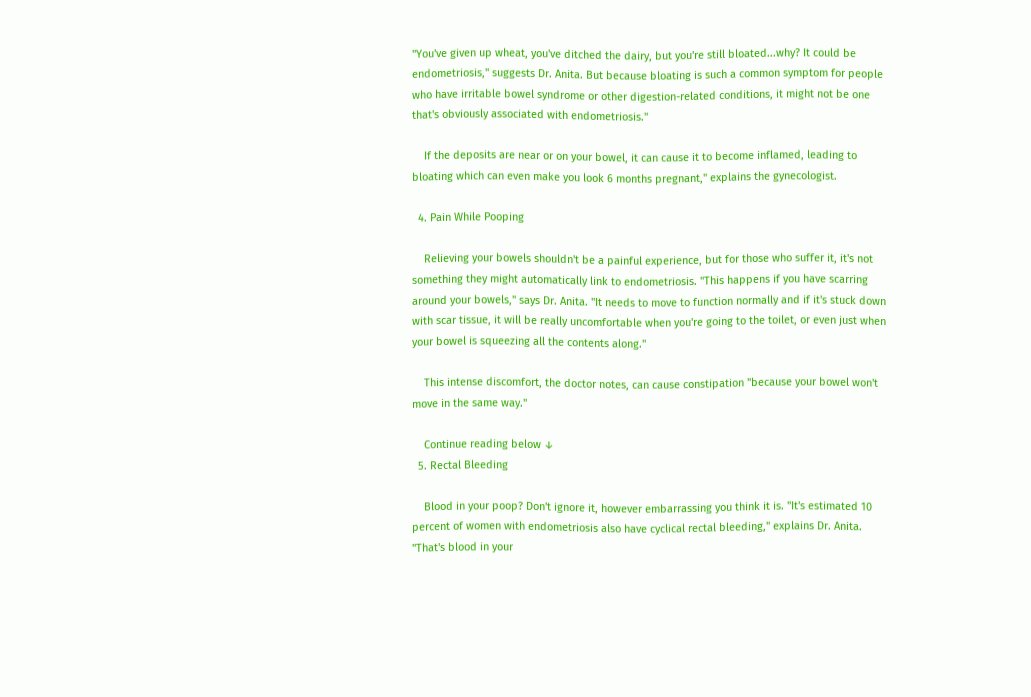"You've given up wheat, you've ditched the dairy, but you're still bloated...why? It could be endometriosis," suggests Dr. Anita. But because bloating is such a common symptom for people who have irritable bowel syndrome or other digestion-related conditions, it might not be one that's obviously associated with endometriosis."

    If the deposits are near or on your bowel, it can cause it to become inflamed, leading to bloating which can even make you look 6 months pregnant," explains the gynecologist.

  4. Pain While Pooping

    Relieving your bowels shouldn't be a painful experience, but for those who suffer it, it's not something they might automatically link to endometriosis. "This happens if you have scarring around your bowels," says Dr. Anita. "It needs to move to function normally and if it's stuck down with scar tissue, it will be really uncomfortable when you're going to the toilet, or even just when your bowel is squeezing all the contents along."

    This intense discomfort, the doctor notes, can cause constipation "because your bowel won't move in the same way."

    Continue reading below ↓
  5. Rectal Bleeding

    Blood in your poop? Don't ignore it, however embarrassing you think it is. "It's estimated 10 percent of women with endometriosis also have cyclical rectal bleeding," explains Dr. Anita. "That's blood in your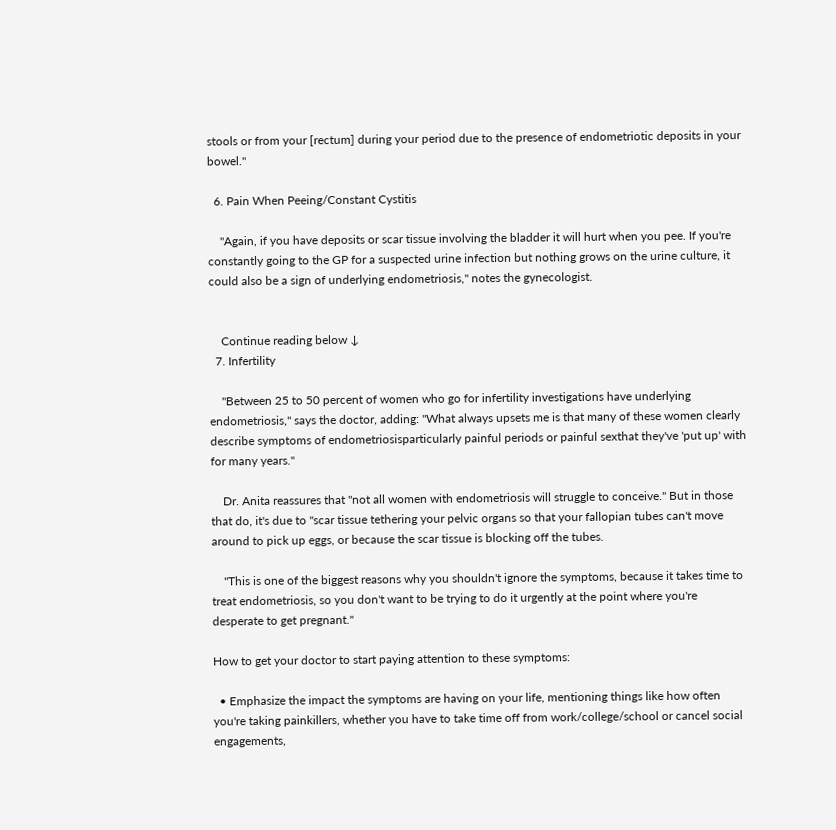stools or from your [rectum] during your period due to the presence of endometriotic deposits in your bowel."

  6. Pain When Peeing/Constant Cystitis

    "Again, if you have deposits or scar tissue involving the bladder it will hurt when you pee. If you're constantly going to the GP for a suspected urine infection but nothing grows on the urine culture, it could also be a sign of underlying endometriosis," notes the gynecologist.


    Continue reading below ↓
  7. Infertility

    "Between 25 to 50 percent of women who go for infertility investigations have underlying endometriosis," says the doctor, adding: "What always upsets me is that many of these women clearly describe symptoms of endometriosisparticularly painful periods or painful sexthat they've 'put up' with for many years."

    Dr. Anita reassures that "not all women with endometriosis will struggle to conceive." But in those that do, it's due to "scar tissue tethering your pelvic organs so that your fallopian tubes can't move around to pick up eggs, or because the scar tissue is blocking off the tubes.

    "This is one of the biggest reasons why you shouldn't ignore the symptoms, because it takes time to treat endometriosis, so you don't want to be trying to do it urgently at the point where you're desperate to get pregnant."

How to get your doctor to start paying attention to these symptoms:

  • Emphasize the impact the symptoms are having on your life, mentioning things like how often you're taking painkillers, whether you have to take time off from work/college/school or cancel social engagements,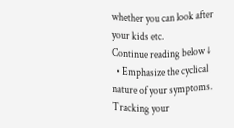whether you can look after your kids etc.
Continue reading below ↓
  • Emphasize the cyclical nature of your symptoms. Tracking your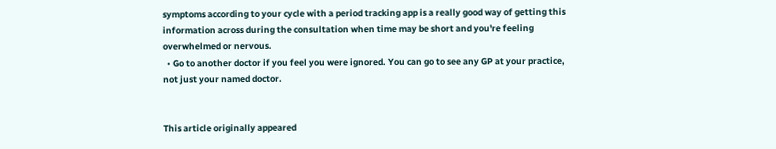symptoms according to your cycle with a period tracking app is a really good way of getting this information across during the consultation when time may be short and you're feeling overwhelmed or nervous.
  • Go to another doctor if you feel you were ignored. You can go to see any GP at your practice, not just your named doctor.


This article originally appeared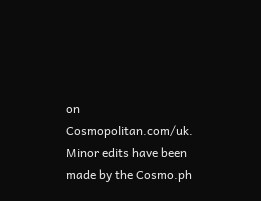on Cosmopolitan.com/uk. Minor edits have been made by the Cosmo.ph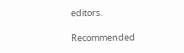editors.

Recommended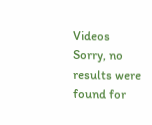Videos
Sorry, no results were found for